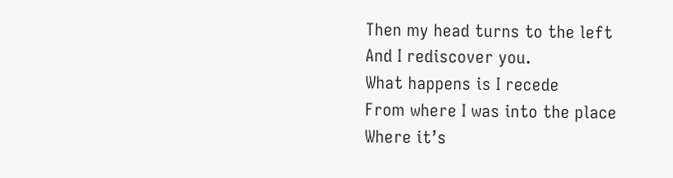Then my head turns to the left
And I rediscover you.
What happens is I recede
From where I was into the place
Where it’s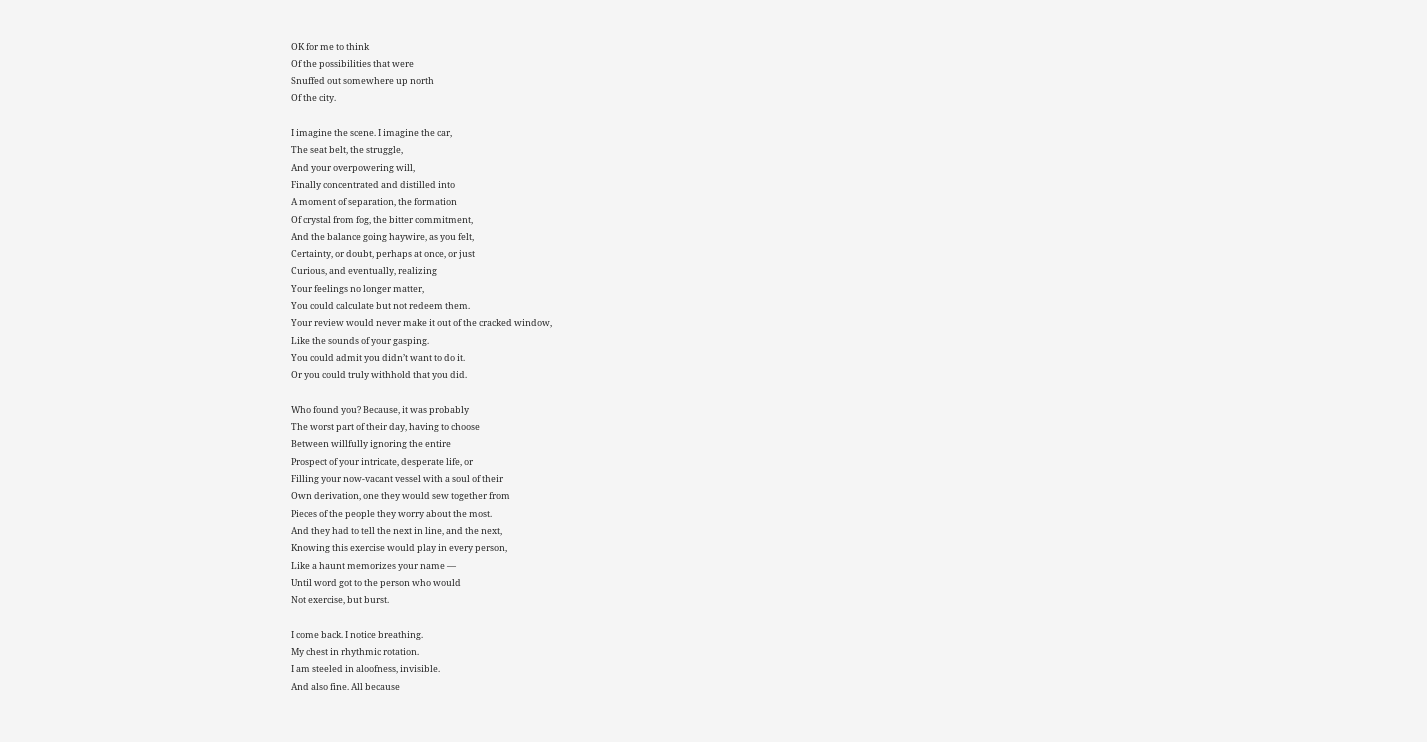OK for me to think
Of the possibilities that were
Snuffed out somewhere up north
Of the city.

I imagine the scene. I imagine the car,
The seat belt, the struggle,
And your overpowering will,
Finally concentrated and distilled into
A moment of separation, the formation
Of crystal from fog, the bitter commitment,
And the balance going haywire, as you felt,
Certainty, or doubt, perhaps at once, or just
Curious, and eventually, realizing
Your feelings no longer matter,
You could calculate but not redeem them.
Your review would never make it out of the cracked window,
Like the sounds of your gasping.
You could admit you didn’t want to do it.
Or you could truly withhold that you did.

Who found you? Because, it was probably
The worst part of their day, having to choose
Between willfully ignoring the entire
Prospect of your intricate, desperate life, or
Filling your now-vacant vessel with a soul of their
Own derivation, one they would sew together from
Pieces of the people they worry about the most.
And they had to tell the next in line, and the next,
Knowing this exercise would play in every person,
Like a haunt memorizes your name —
Until word got to the person who would
Not exercise, but burst.

I come back. I notice breathing.
My chest in rhythmic rotation.
I am steeled in aloofness, invisible.
And also fine. All because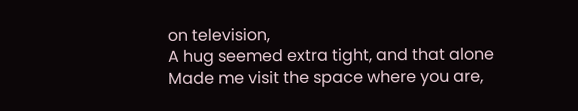on television,
A hug seemed extra tight, and that alone
Made me visit the space where you are,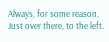Always, for some reason,
Just over there, to the left.